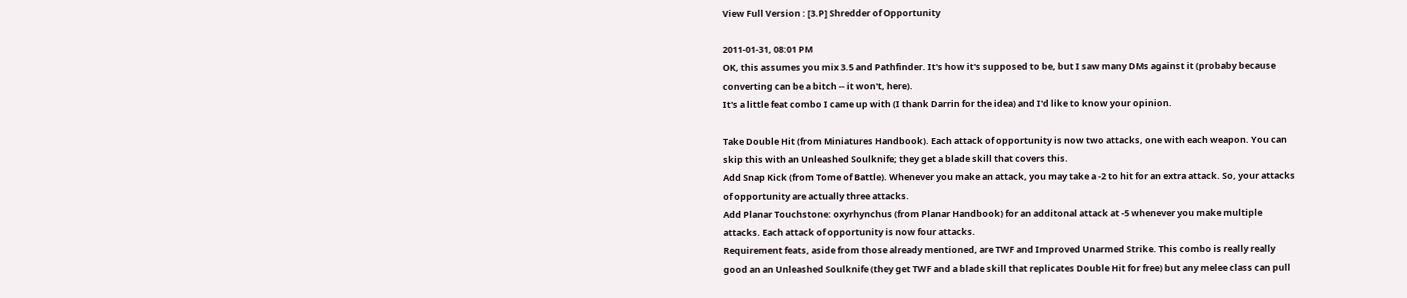View Full Version : [3.P] Shredder of Opportunity

2011-01-31, 08:01 PM
OK, this assumes you mix 3.5 and Pathfinder. It's how it's supposed to be, but I saw many DMs against it (probaby because converting can be a bitch -- it won't, here).
It's a little feat combo I came up with (I thank Darrin for the idea) and I'd like to know your opinion.

Take Double Hit (from Miniatures Handbook). Each attack of opportunity is now two attacks, one with each weapon. You can skip this with an Unleashed Soulknife; they get a blade skill that covers this.
Add Snap Kick (from Tome of Battle). Whenever you make an attack, you may take a -2 to hit for an extra attack. So, your attacks of opportunity are actually three attacks.
Add Planar Touchstone: oxyrhynchus (from Planar Handbook) for an additonal attack at -5 whenever you make multiple attacks. Each attack of opportunity is now four attacks.
Requirement feats, aside from those already mentioned, are TWF and Improved Unarmed Strike. This combo is really really good an an Unleashed Soulknife (they get TWF and a blade skill that replicates Double Hit for free) but any melee class can pull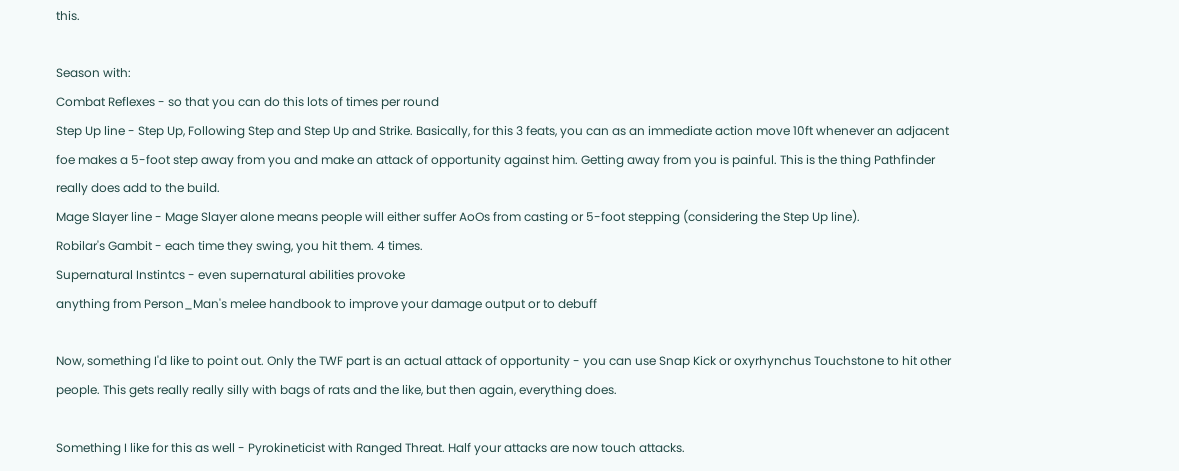this.

Season with:
Combat Reflexes - so that you can do this lots of times per round
Step Up line - Step Up, Following Step and Step Up and Strike. Basically, for this 3 feats, you can as an immediate action move 10ft whenever an adjacent foe makes a 5-foot step away from you and make an attack of opportunity against him. Getting away from you is painful. This is the thing Pathfinder really does add to the build.
Mage Slayer line - Mage Slayer alone means people will either suffer AoOs from casting or 5-foot stepping (considering the Step Up line).
Robilar's Gambit - each time they swing, you hit them. 4 times.
Supernatural Instintcs - even supernatural abilities provoke
anything from Person_Man's melee handbook to improve your damage output or to debuff

Now, something I'd like to point out. Only the TWF part is an actual attack of opportunity - you can use Snap Kick or oxyrhynchus Touchstone to hit other people. This gets really really silly with bags of rats and the like, but then again, everything does.

Something I like for this as well - Pyrokineticist with Ranged Threat. Half your attacks are now touch attacks.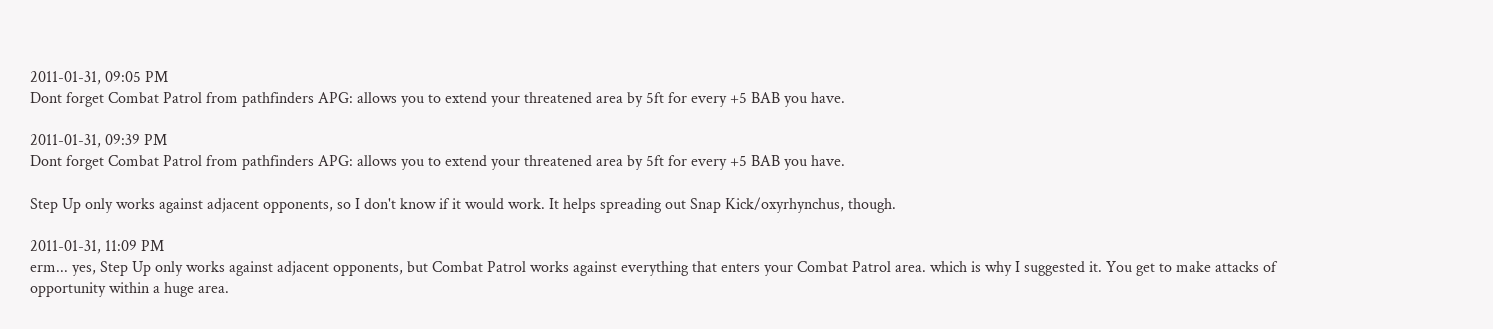2011-01-31, 09:05 PM
Dont forget Combat Patrol from pathfinders APG: allows you to extend your threatened area by 5ft for every +5 BAB you have.

2011-01-31, 09:39 PM
Dont forget Combat Patrol from pathfinders APG: allows you to extend your threatened area by 5ft for every +5 BAB you have.

Step Up only works against adjacent opponents, so I don't know if it would work. It helps spreading out Snap Kick/oxyrhynchus, though.

2011-01-31, 11:09 PM
erm... yes, Step Up only works against adjacent opponents, but Combat Patrol works against everything that enters your Combat Patrol area. which is why I suggested it. You get to make attacks of opportunity within a huge area.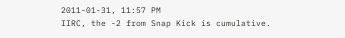2011-01-31, 11:57 PM
IIRC, the -2 from Snap Kick is cumulative.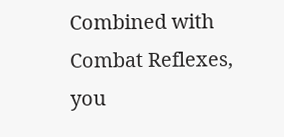Combined with Combat Reflexes, you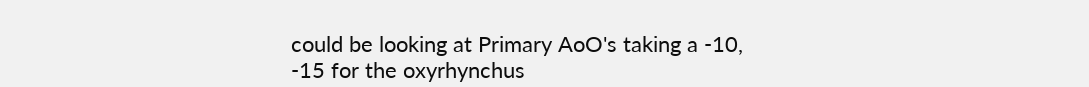could be looking at Primary AoO's taking a -10, -15 for the oxyrhynchus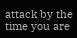attack by the time you are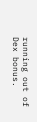running out of Dex bonus.